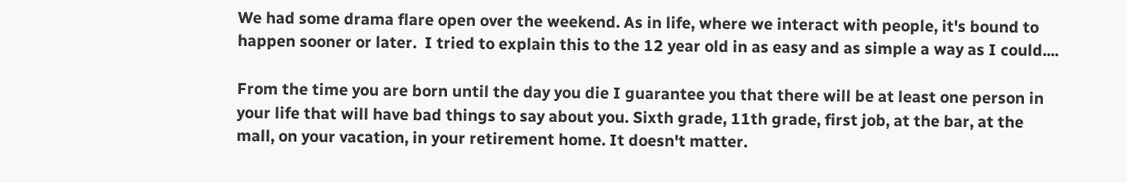We had some drama flare open over the weekend. As in life, where we interact with people, it's bound to happen sooner or later.  I tried to explain this to the 12 year old in as easy and as simple a way as I could....

From the time you are born until the day you die I guarantee you that there will be at least one person in your life that will have bad things to say about you. Sixth grade, 11th grade, first job, at the bar, at the mall, on your vacation, in your retirement home. It doesn't matter.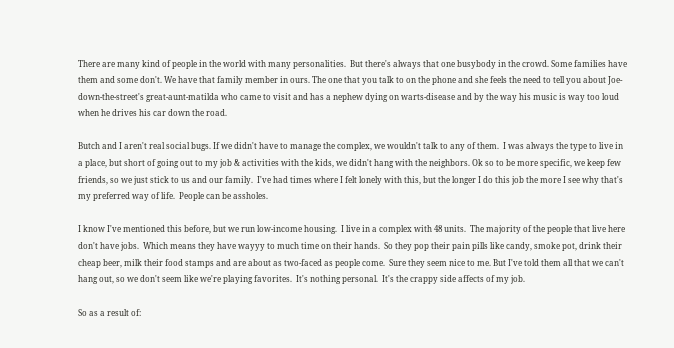There are many kind of people in the world with many personalities.  But there's always that one busybody in the crowd. Some families have them and some don't. We have that family member in ours. The one that you talk to on the phone and she feels the need to tell you about Joe-down-the-street's great-aunt-matilda who came to visit and has a nephew dying on warts-disease and by the way his music is way too loud when he drives his car down the road.

Butch and I aren't real social bugs. If we didn't have to manage the complex, we wouldn't talk to any of them.  I was always the type to live in a place, but short of going out to my job & activities with the kids, we didn't hang with the neighbors. Ok so to be more specific, we keep few friends, so we just stick to us and our family.  I've had times where I felt lonely with this, but the longer I do this job the more I see why that's my preferred way of life.  People can be assholes.

I know I've mentioned this before, but we run low-income housing.  I live in a complex with 48 units.  The majority of the people that live here don't have jobs.  Which means they have wayyy to much time on their hands.  So they pop their pain pills like candy, smoke pot, drink their cheap beer, milk their food stamps and are about as two-faced as people come.  Sure they seem nice to me. But I've told them all that we can't hang out, so we don't seem like we're playing favorites.  It's nothing personal.  It's the crappy side affects of my job.

So as a result of: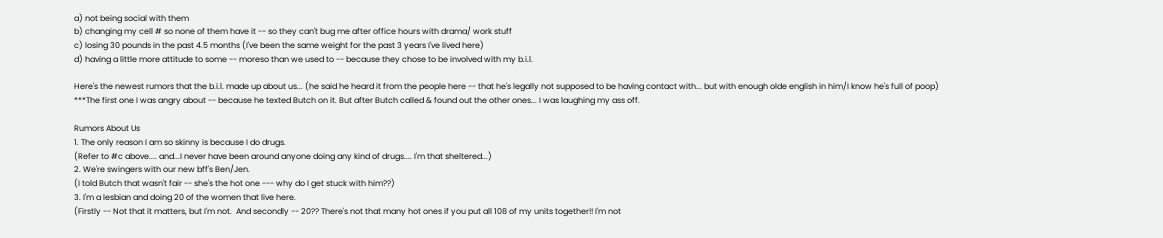a) not being social with them
b) changing my cell # so none of them have it -- so they can't bug me after office hours with drama/ work stuff
c) losing 30 pounds in the past 4.5 months (I've been the same weight for the past 3 years I've lived here)
d) having a little more attitude to some -- moreso than we used to -- because they chose to be involved with my b.i.l.

Here's the newest rumors that the b.i.l. made up about us... (he said he heard it from the people here -- that he's legally not supposed to be having contact with... but with enough olde english in him/I know he's full of poop)
***The first one I was angry about -- because he texted Butch on it. But after Butch called & found out the other ones... I was laughing my ass off.

Rumors About Us
1. The only reason I am so skinny is because I do drugs.
(Refer to #c above.... and...I never have been around anyone doing any kind of drugs.... I'm that sheltered...)
2. We're swingers with our new bff's Ben/Jen.
(I told Butch that wasn't fair -- she's the hot one --- why do I get stuck with him??)
3. I'm a lesbian and doing 20 of the women that live here.
(Firstly -- Not that it matters, but I'm not.  And secondly -- 20?? There's not that many hot ones if you put all 108 of my units together!! I'm not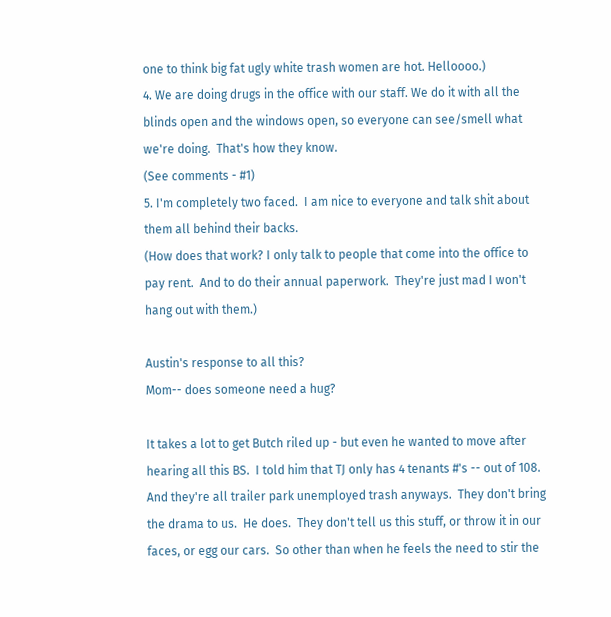one to think big fat ugly white trash women are hot. Helloooo.)
4. We are doing drugs in the office with our staff. We do it with all the blinds open and the windows open, so everyone can see/smell what we're doing.  That's how they know.
(See comments - #1)
5. I'm completely two faced.  I am nice to everyone and talk shit about them all behind their backs.
(How does that work? I only talk to people that come into the office to pay rent.  And to do their annual paperwork.  They're just mad I won't hang out with them.)

Austin's response to all this?
Mom-- does someone need a hug?

It takes a lot to get Butch riled up - but even he wanted to move after hearing all this BS.  I told him that TJ only has 4 tenants #'s -- out of 108.  And they're all trailer park unemployed trash anyways.  They don't bring the drama to us.  He does.  They don't tell us this stuff, or throw it in our faces, or egg our cars.  So other than when he feels the need to stir the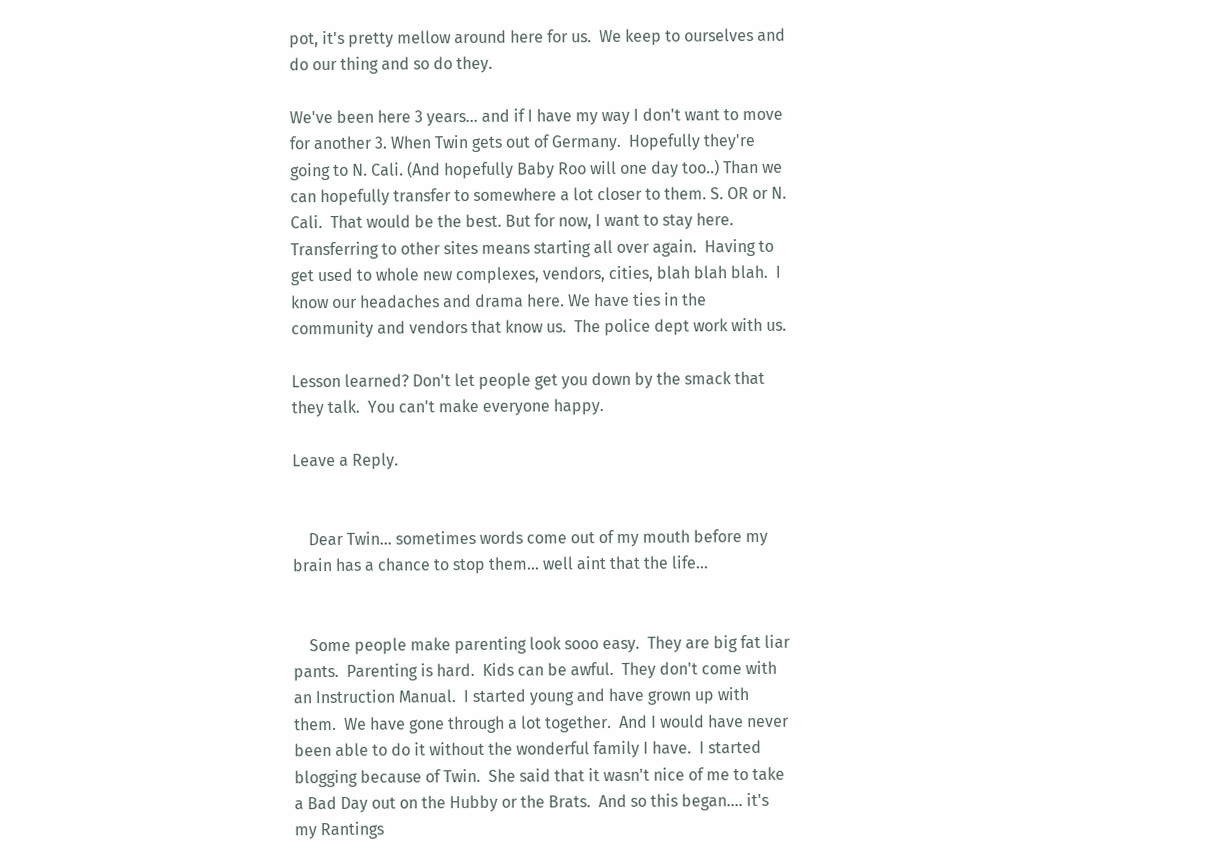pot, it's pretty mellow around here for us.  We keep to ourselves and do our thing and so do they.

We've been here 3 years... and if I have my way I don't want to move for another 3. When Twin gets out of Germany.  Hopefully they're going to N. Cali. (And hopefully Baby Roo will one day too..) Than we can hopefully transfer to somewhere a lot closer to them. S. OR or N. Cali.  That would be the best. But for now, I want to stay here. Transferring to other sites means starting all over again.  Having to get used to whole new complexes, vendors, cities, blah blah blah.  I know our headaches and drama here. We have ties in the community and vendors that know us.  The police dept work with us.

Lesson learned? Don't let people get you down by the smack that they talk.  You can't make everyone happy.

Leave a Reply.


    Dear Twin... sometimes words come out of my mouth before my brain has a chance to stop them... well aint that the life...


    Some people make parenting look sooo easy.  They are big fat liar pants.  Parenting is hard.  Kids can be awful.  They don't come with an Instruction Manual.  I started young and have grown up with them.  We have gone through a lot together.  And I would have never been able to do it without the wonderful family I have.  I started blogging because of Twin.  She said that it wasn't nice of me to take a Bad Day out on the Hubby or the Brats.  And so this began.... it's my Rantings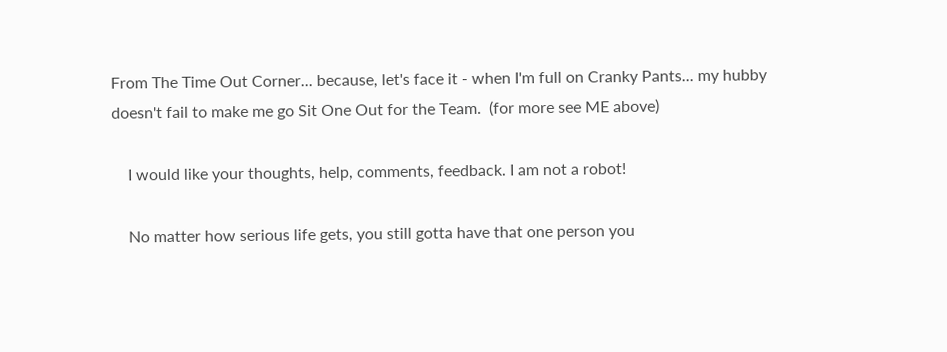From The Time Out Corner... because, let's face it - when I'm full on Cranky Pants... my hubby doesn't fail to make me go Sit One Out for the Team.  (for more see ME above)

    I would like your thoughts, help, comments, feedback. I am not a robot!

    No matter how serious life gets, you still gotta have that one person you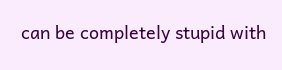can be completely stupid with